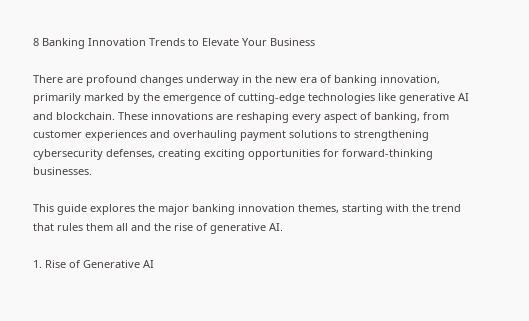8 Banking Innovation Trends to Elevate Your Business

There are profound changes underway in the new era of banking innovation, primarily marked by the emergence of cutting-edge technologies like generative AI and blockchain. These innovations are reshaping every aspect of banking, from customer experiences and overhauling payment solutions to strengthening cybersecurity defenses, creating exciting opportunities for forward-thinking businesses.

This guide explores the major banking innovation themes, starting with the trend that rules them all and the rise of generative AI.

1. Rise of Generative AI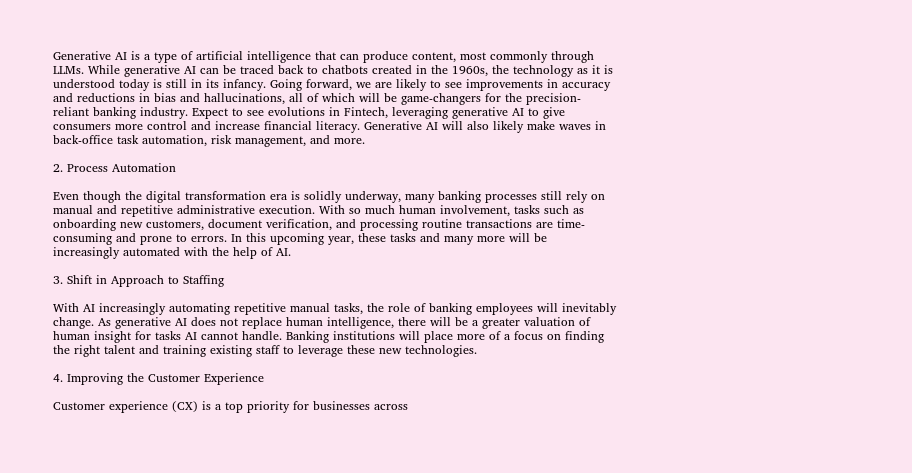Generative AI is a type of artificial intelligence that can produce content, most commonly through LLMs. While generative AI can be traced back to chatbots created in the 1960s, the technology as it is understood today is still in its infancy. Going forward, we are likely to see improvements in accuracy and reductions in bias and hallucinations, all of which will be game-changers for the precision-reliant banking industry. Expect to see evolutions in Fintech, leveraging generative AI to give consumers more control and increase financial literacy. Generative AI will also likely make waves in back-office task automation, risk management, and more.

2. Process Automation

Even though the digital transformation era is solidly underway, many banking processes still rely on manual and repetitive administrative execution. With so much human involvement, tasks such as onboarding new customers, document verification, and processing routine transactions are time-consuming and prone to errors. In this upcoming year, these tasks and many more will be increasingly automated with the help of AI.

3. Shift in Approach to Staffing

With AI increasingly automating repetitive manual tasks, the role of banking employees will inevitably change. As generative AI does not replace human intelligence, there will be a greater valuation of human insight for tasks AI cannot handle. Banking institutions will place more of a focus on finding the right talent and training existing staff to leverage these new technologies.

4. Improving the Customer Experience

Customer experience (CX) is a top priority for businesses across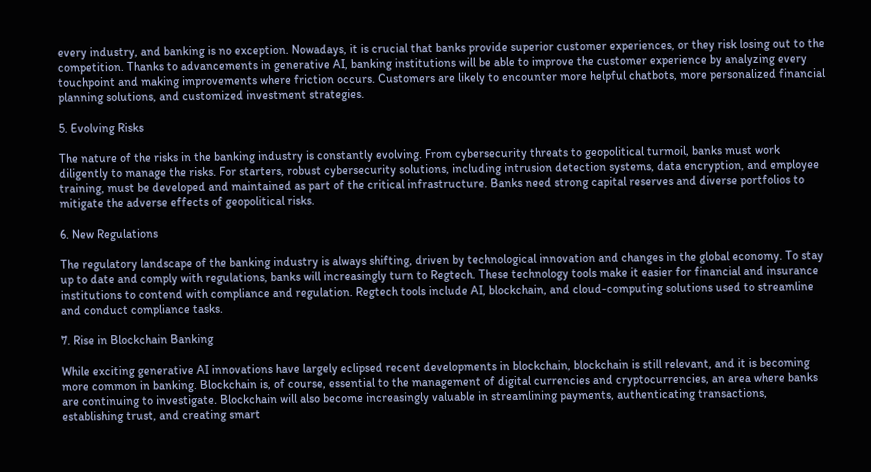every industry, and banking is no exception. Nowadays, it is crucial that banks provide superior customer experiences, or they risk losing out to the competition. Thanks to advancements in generative AI, banking institutions will be able to improve the customer experience by analyzing every touchpoint and making improvements where friction occurs. Customers are likely to encounter more helpful chatbots, more personalized financial planning solutions, and customized investment strategies.

5. Evolving Risks

The nature of the risks in the banking industry is constantly evolving. From cybersecurity threats to geopolitical turmoil, banks must work diligently to manage the risks. For starters, robust cybersecurity solutions, including intrusion detection systems, data encryption, and employee training, must be developed and maintained as part of the critical infrastructure. Banks need strong capital reserves and diverse portfolios to mitigate the adverse effects of geopolitical risks.

6. New Regulations

The regulatory landscape of the banking industry is always shifting, driven by technological innovation and changes in the global economy. To stay up to date and comply with regulations, banks will increasingly turn to Regtech. These technology tools make it easier for financial and insurance institutions to contend with compliance and regulation. Regtech tools include AI, blockchain, and cloud-computing solutions used to streamline and conduct compliance tasks.

7. Rise in Blockchain Banking

While exciting generative AI innovations have largely eclipsed recent developments in blockchain, blockchain is still relevant, and it is becoming more common in banking. Blockchain is, of course, essential to the management of digital currencies and cryptocurrencies, an area where banks are continuing to investigate. Blockchain will also become increasingly valuable in streamlining payments, authenticating transactions, establishing trust, and creating smart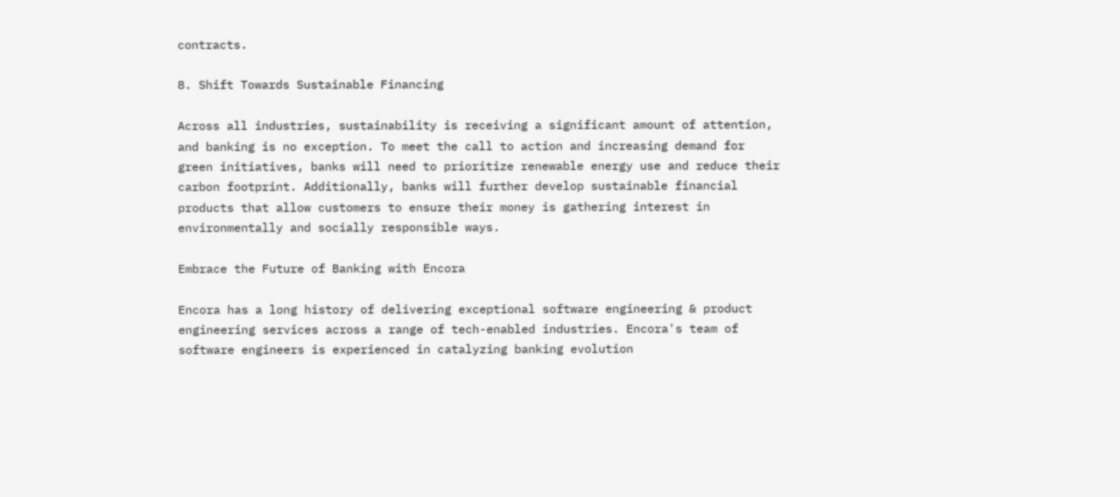contracts.

8. Shift Towards Sustainable Financing

Across all industries, sustainability is receiving a significant amount of attention, and banking is no exception. To meet the call to action and increasing demand for green initiatives, banks will need to prioritize renewable energy use and reduce their carbon footprint. Additionally, banks will further develop sustainable financial products that allow customers to ensure their money is gathering interest in environmentally and socially responsible ways.

Embrace the Future of Banking with Encora

Encora has a long history of delivering exceptional software engineering & product engineering services across a range of tech-enabled industries. Encora's team of software engineers is experienced in catalyzing banking evolution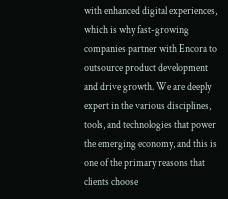with enhanced digital experiences, which is why fast-growing companies partner with Encora to outsource product development and drive growth. We are deeply expert in the various disciplines, tools, and technologies that power the emerging economy, and this is one of the primary reasons that clients choose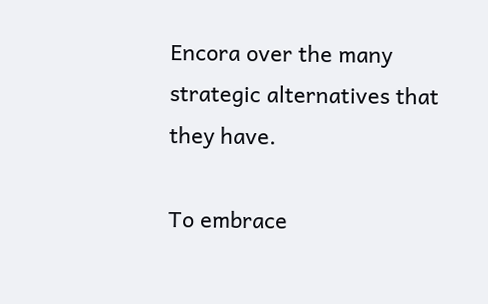Encora over the many strategic alternatives that they have.

To embrace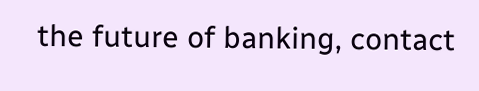the future of banking, contact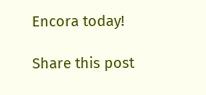Encora today!

Share this post